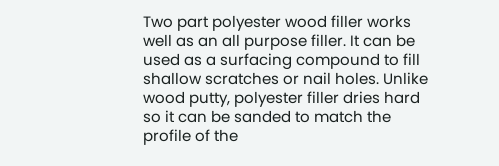Two part polyester wood filler works well as an all purpose filler. It can be used as a surfacing compound to fill shallow scratches or nail holes. Unlike wood putty, polyester filler dries hard so it can be sanded to match the profile of the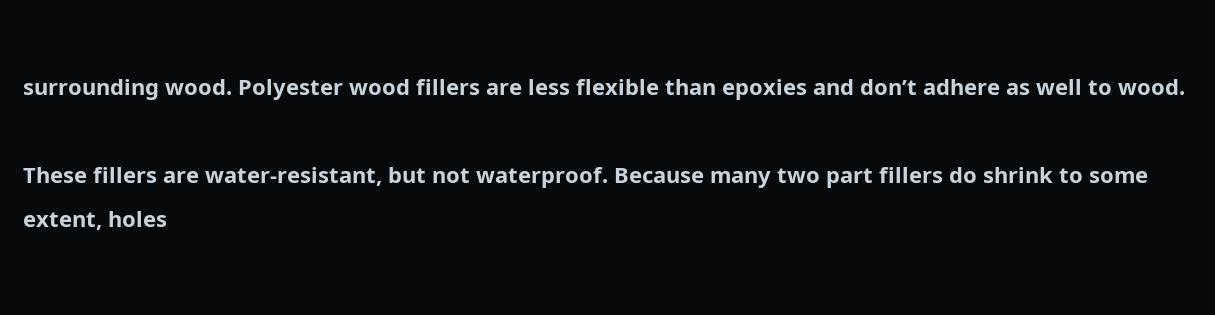surrounding wood. Polyester wood fillers are less flexible than epoxies and don’t adhere as well to wood.

These fillers are water-resistant, but not waterproof. Because many two part fillers do shrink to some extent, holes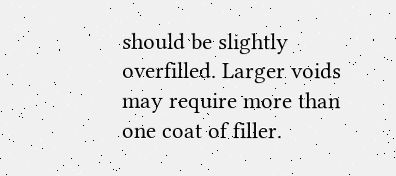should be slightly overfilled. Larger voids may require more than one coat of filler.